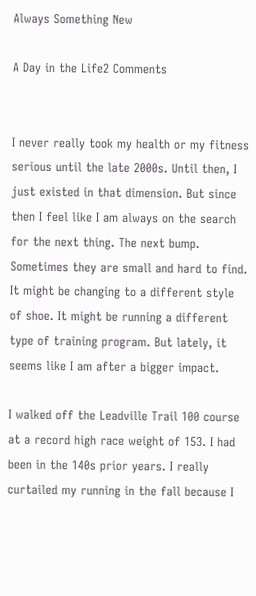Always Something New

A Day in the Life2 Comments


I never really took my health or my fitness serious until the late 2000s. Until then, I just existed in that dimension. But since then I feel like I am always on the search for the next thing. The next bump. Sometimes they are small and hard to find. It might be changing to a different style of shoe. It might be running a different type of training program. But lately, it seems like I am after a bigger impact.

I walked off the Leadville Trail 100 course at a record high race weight of 153. I had been in the 140s prior years. I really curtailed my running in the fall because I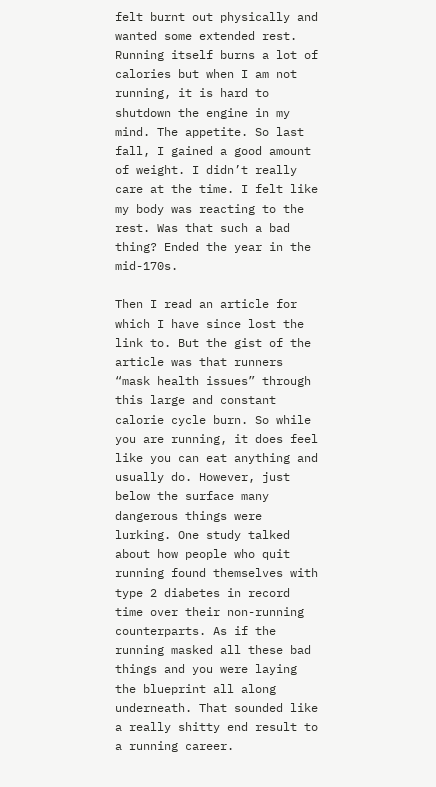felt burnt out physically and wanted some extended rest. Running itself burns a lot of calories but when I am not running, it is hard to shutdown the engine in my mind. The appetite. So last fall, I gained a good amount of weight. I didn’t really care at the time. I felt like my body was reacting to the rest. Was that such a bad thing? Ended the year in the mid-170s.

Then I read an article for which I have since lost the link to. But the gist of the article was that runners “mask health issues” through this large and constant calorie cycle burn. So while you are running, it does feel like you can eat anything and usually do. However, just below the surface many dangerous things were lurking. One study talked about how people who quit running found themselves with type 2 diabetes in record time over their non-running counterparts. As if the running masked all these bad things and you were laying the blueprint all along underneath. That sounded like a really shitty end result to a running career.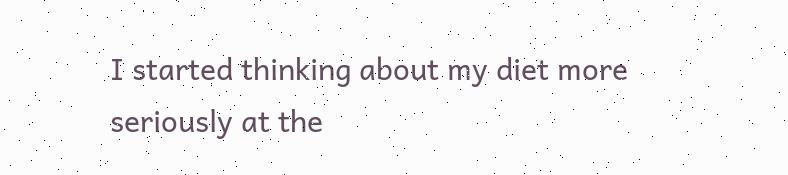I started thinking about my diet more seriously at the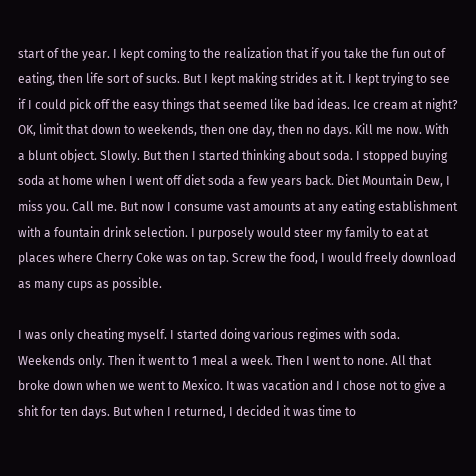start of the year. I kept coming to the realization that if you take the fun out of eating, then life sort of sucks. But I kept making strides at it. I kept trying to see if I could pick off the easy things that seemed like bad ideas. Ice cream at night? OK, limit that down to weekends, then one day, then no days. Kill me now. With a blunt object. Slowly. But then I started thinking about soda. I stopped buying soda at home when I went off diet soda a few years back. Diet Mountain Dew, I miss you. Call me. But now I consume vast amounts at any eating establishment with a fountain drink selection. I purposely would steer my family to eat at places where Cherry Coke was on tap. Screw the food, I would freely download as many cups as possible.

I was only cheating myself. I started doing various regimes with soda. Weekends only. Then it went to 1 meal a week. Then I went to none. All that broke down when we went to Mexico. It was vacation and I chose not to give a shit for ten days. But when I returned, I decided it was time to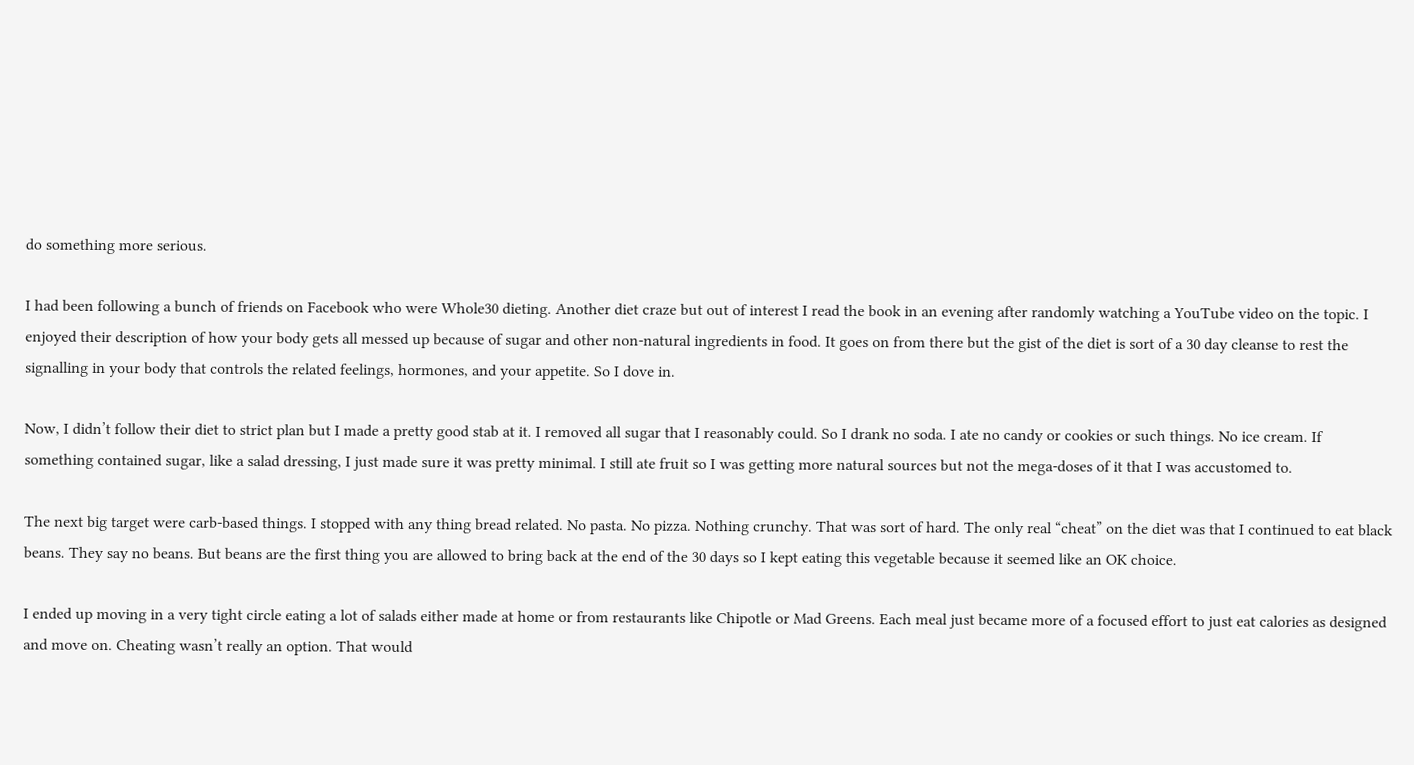do something more serious.

I had been following a bunch of friends on Facebook who were Whole30 dieting. Another diet craze but out of interest I read the book in an evening after randomly watching a YouTube video on the topic. I enjoyed their description of how your body gets all messed up because of sugar and other non-natural ingredients in food. It goes on from there but the gist of the diet is sort of a 30 day cleanse to rest the signalling in your body that controls the related feelings, hormones, and your appetite. So I dove in.

Now, I didn’t follow their diet to strict plan but I made a pretty good stab at it. I removed all sugar that I reasonably could. So I drank no soda. I ate no candy or cookies or such things. No ice cream. If something contained sugar, like a salad dressing, I just made sure it was pretty minimal. I still ate fruit so I was getting more natural sources but not the mega-doses of it that I was accustomed to.

The next big target were carb-based things. I stopped with any thing bread related. No pasta. No pizza. Nothing crunchy. That was sort of hard. The only real “cheat” on the diet was that I continued to eat black beans. They say no beans. But beans are the first thing you are allowed to bring back at the end of the 30 days so I kept eating this vegetable because it seemed like an OK choice.

I ended up moving in a very tight circle eating a lot of salads either made at home or from restaurants like Chipotle or Mad Greens. Each meal just became more of a focused effort to just eat calories as designed and move on. Cheating wasn’t really an option. That would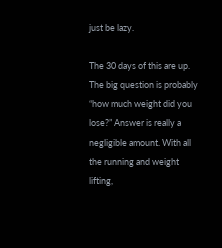just be lazy.

The 30 days of this are up. The big question is probably “how much weight did you lose?” Answer is really a negligible amount. With all the running and weight lifting,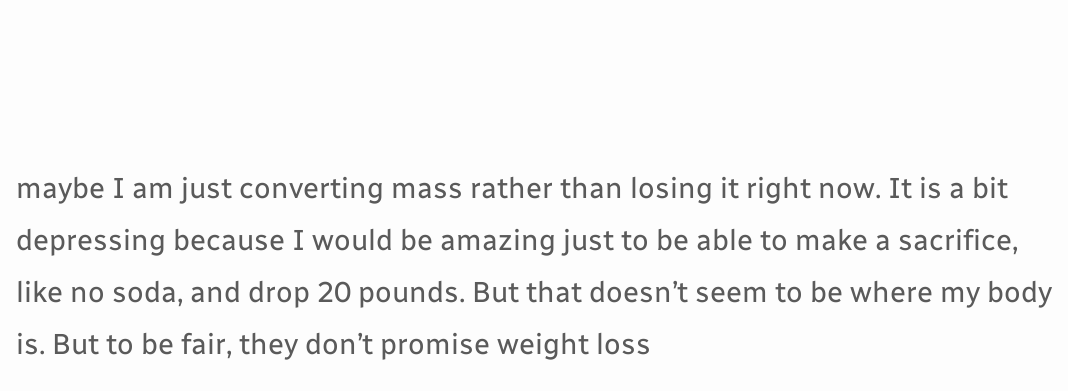maybe I am just converting mass rather than losing it right now. It is a bit depressing because I would be amazing just to be able to make a sacrifice, like no soda, and drop 20 pounds. But that doesn’t seem to be where my body is. But to be fair, they don’t promise weight loss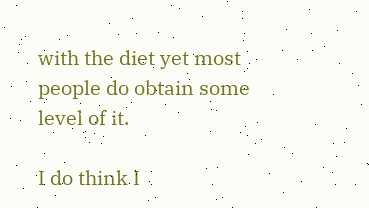with the diet yet most people do obtain some level of it.

I do think I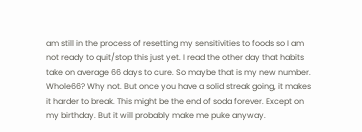am still in the process of resetting my sensitivities to foods so I am not ready to quit/stop this just yet. I read the other day that habits take on average 66 days to cure. So maybe that is my new number. Whole66? Why not. But once you have a solid streak going, it makes it harder to break. This might be the end of soda forever. Except on my birthday. But it will probably make me puke anyway.